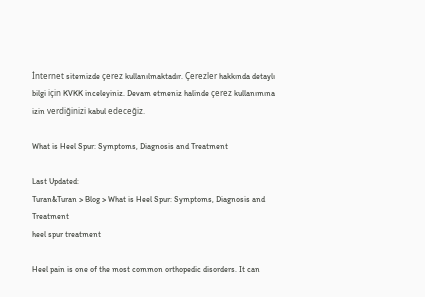İnternet sitemizde çerez kullanılmaktadır. Çerezler hakkında detaylı bilgi için KVKK inceleyiniz. Devam etmeniz halinde çerez kullanımına izin verdiğinizi kabul edeceğiz.

What is Heel Spur: Symptoms, Diagnosis and Treatment

Last Updated:
Turan&Turan > Blog > What is Heel Spur: Symptoms, Diagnosis and Treatment
heel spur treatment

Heel pain is one of the most common orthopedic disorders. It can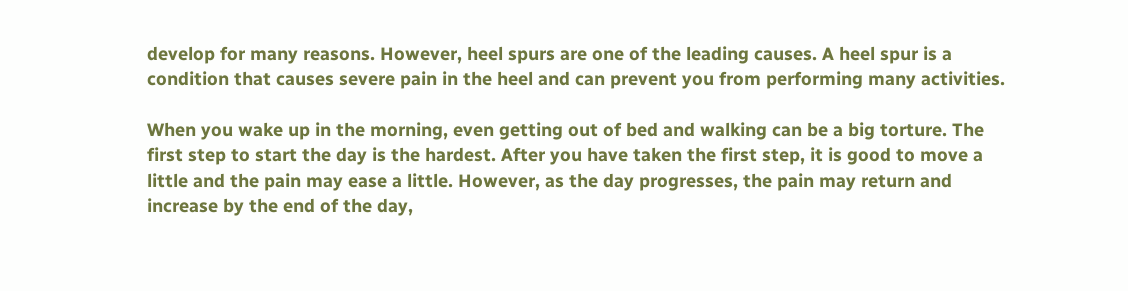develop for many reasons. However, heel spurs are one of the leading causes. A heel spur is a condition that causes severe pain in the heel and can prevent you from performing many activities.

When you wake up in the morning, even getting out of bed and walking can be a big torture. The first step to start the day is the hardest. After you have taken the first step, it is good to move a little and the pain may ease a little. However, as the day progresses, the pain may return and increase by the end of the day,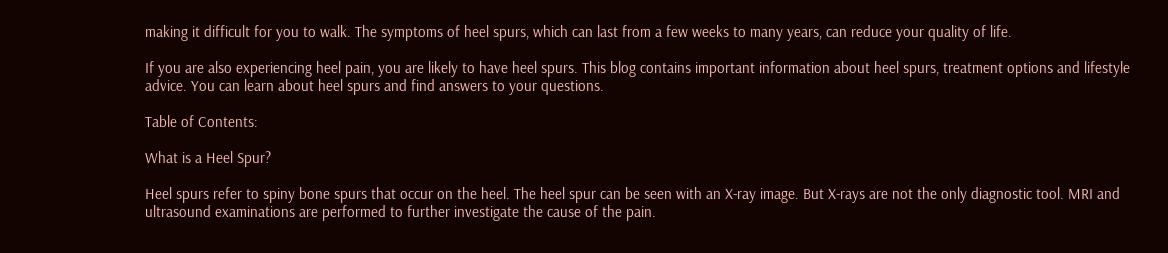making it difficult for you to walk. The symptoms of heel spurs, which can last from a few weeks to many years, can reduce your quality of life.

If you are also experiencing heel pain, you are likely to have heel spurs. This blog contains important information about heel spurs, treatment options and lifestyle advice. You can learn about heel spurs and find answers to your questions.

Table of Contents:

What is a Heel Spur?

Heel spurs refer to spiny bone spurs that occur on the heel. The heel spur can be seen with an X-ray image. But X-rays are not the only diagnostic tool. MRI and ultrasound examinations are performed to further investigate the cause of the pain.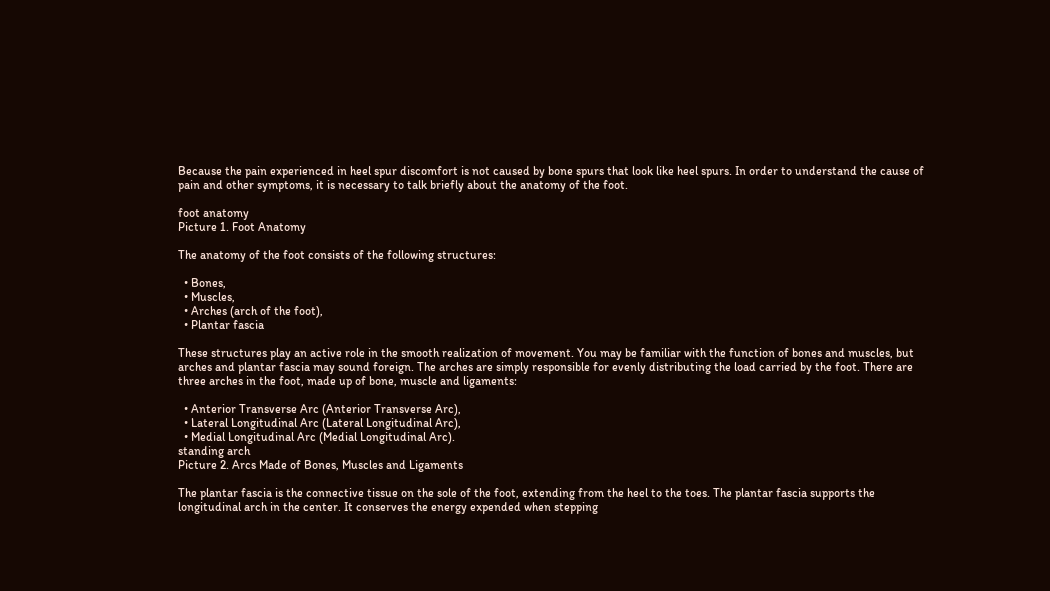Because the pain experienced in heel spur discomfort is not caused by bone spurs that look like heel spurs. In order to understand the cause of pain and other symptoms, it is necessary to talk briefly about the anatomy of the foot.

foot anatomy
Picture 1. Foot Anatomy

The anatomy of the foot consists of the following structures:

  • Bones,
  • Muscles,
  • Arches (arch of the foot),
  • Plantar fascia

These structures play an active role in the smooth realization of movement. You may be familiar with the function of bones and muscles, but arches and plantar fascia may sound foreign. The arches are simply responsible for evenly distributing the load carried by the foot. There are three arches in the foot, made up of bone, muscle and ligaments:

  • Anterior Transverse Arc (Anterior Transverse Arc),
  • Lateral Longitudinal Arc (Lateral Longitudinal Arc),
  • Medial Longitudinal Arc (Medial Longitudinal Arc).
standing arch
Picture 2. Arcs Made of Bones, Muscles and Ligaments

The plantar fascia is the connective tissue on the sole of the foot, extending from the heel to the toes. The plantar fascia supports the longitudinal arch in the center. It conserves the energy expended when stepping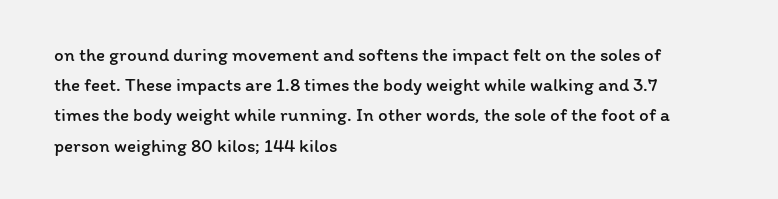on the ground during movement and softens the impact felt on the soles of the feet. These impacts are 1.8 times the body weight while walking and 3.7 times the body weight while running. In other words, the sole of the foot of a person weighing 80 kilos; 144 kilos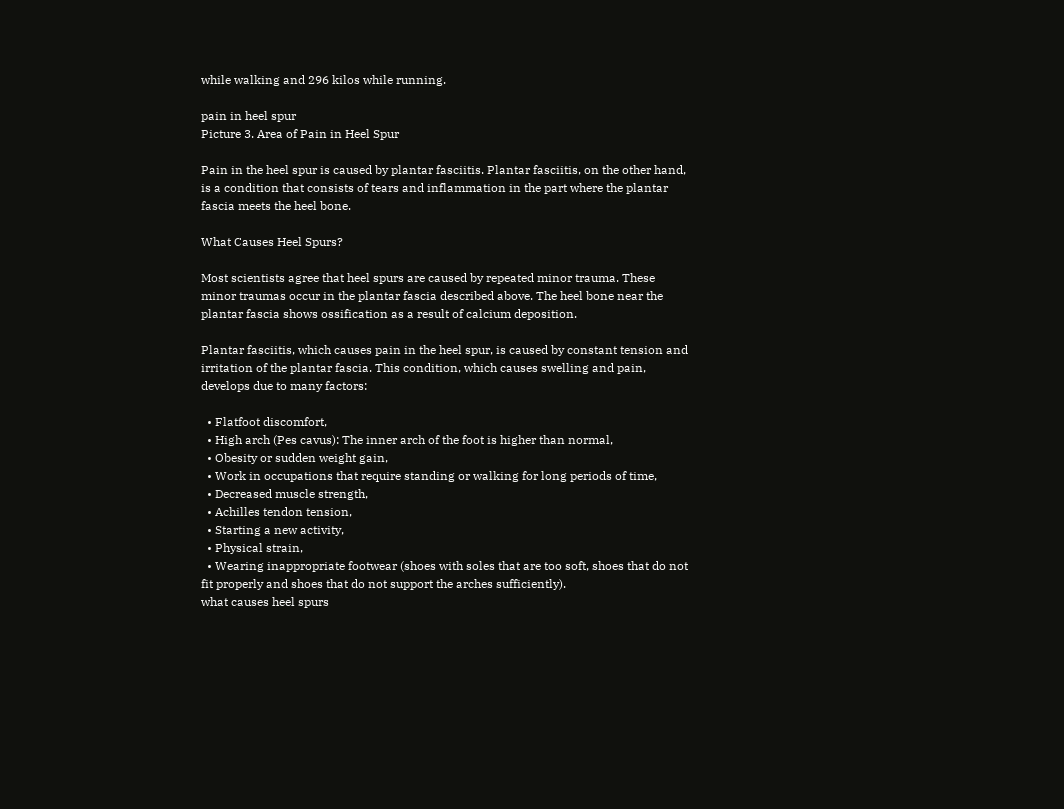while walking and 296 kilos while running.

pain in heel spur
Picture 3. Area of Pain in Heel Spur

Pain in the heel spur is caused by plantar fasciitis. Plantar fasciitis, on the other hand, is a condition that consists of tears and inflammation in the part where the plantar fascia meets the heel bone.

What Causes Heel Spurs?

Most scientists agree that heel spurs are caused by repeated minor trauma. These minor traumas occur in the plantar fascia described above. The heel bone near the plantar fascia shows ossification as a result of calcium deposition.

Plantar fasciitis, which causes pain in the heel spur, is caused by constant tension and irritation of the plantar fascia. This condition, which causes swelling and pain, develops due to many factors:

  • Flatfoot discomfort,
  • High arch (Pes cavus): The inner arch of the foot is higher than normal,
  • Obesity or sudden weight gain,
  • Work in occupations that require standing or walking for long periods of time,
  • Decreased muscle strength,
  • Achilles tendon tension,
  • Starting a new activity,
  • Physical strain,
  • Wearing inappropriate footwear (shoes with soles that are too soft, shoes that do not fit properly and shoes that do not support the arches sufficiently).
what causes heel spurs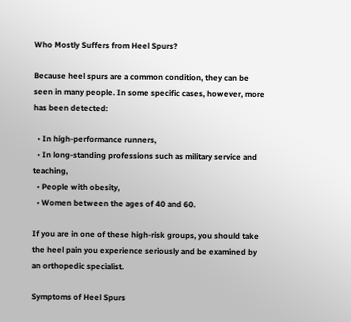Who Mostly Suffers from Heel Spurs?

Because heel spurs are a common condition, they can be seen in many people. In some specific cases, however, more has been detected:

  • In high-performance runners,
  • In long-standing professions such as military service and teaching,
  • People with obesity,
  • Women between the ages of 40 and 60.

If you are in one of these high-risk groups, you should take the heel pain you experience seriously and be examined by an orthopedic specialist.

Symptoms of Heel Spurs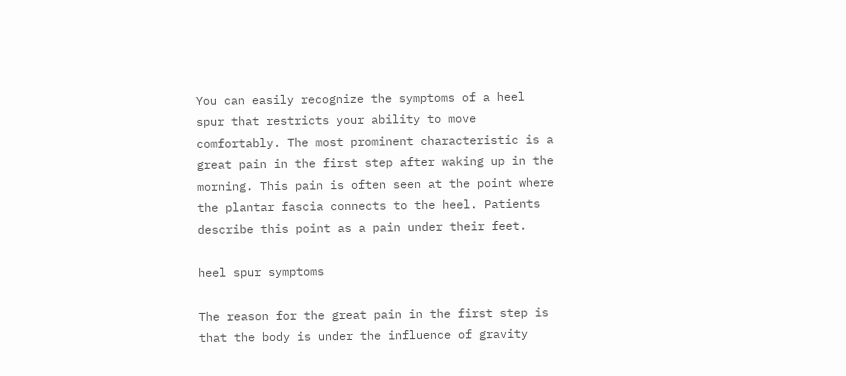You can easily recognize the symptoms of a heel spur that restricts your ability to move comfortably. The most prominent characteristic is a great pain in the first step after waking up in the morning. This pain is often seen at the point where the plantar fascia connects to the heel. Patients describe this point as a pain under their feet.

heel spur symptoms

The reason for the great pain in the first step is that the body is under the influence of gravity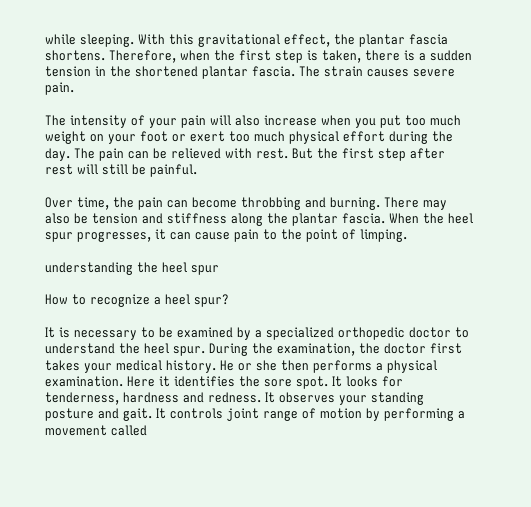while sleeping. With this gravitational effect, the plantar fascia shortens. Therefore, when the first step is taken, there is a sudden tension in the shortened plantar fascia. The strain causes severe pain.

The intensity of your pain will also increase when you put too much weight on your foot or exert too much physical effort during the day. The pain can be relieved with rest. But the first step after rest will still be painful.

Over time, the pain can become throbbing and burning. There may also be tension and stiffness along the plantar fascia. When the heel spur progresses, it can cause pain to the point of limping.

understanding the heel spur

How to recognize a heel spur?

It is necessary to be examined by a specialized orthopedic doctor to understand the heel spur. During the examination, the doctor first takes your medical history. He or she then performs a physical examination. Here it identifies the sore spot. It looks for tenderness, hardness and redness. It observes your standing posture and gait. It controls joint range of motion by performing a movement called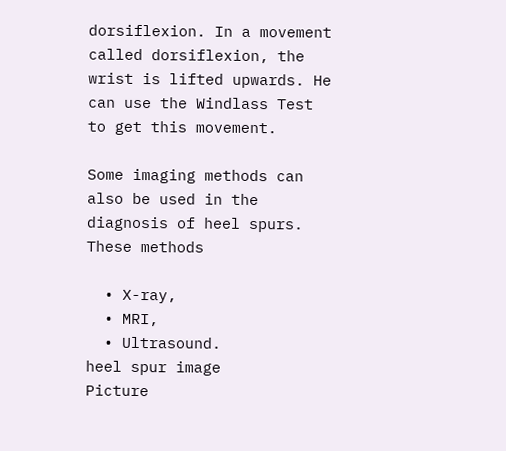dorsiflexion. In a movement called dorsiflexion, the wrist is lifted upwards. He can use the Windlass Test to get this movement.

Some imaging methods can also be used in the diagnosis of heel spurs. These methods

  • X-ray,
  • MRI,
  • Ultrasound.
heel spur image
Picture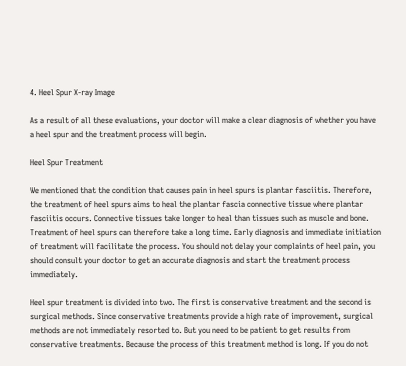4. Heel Spur X-ray Image

As a result of all these evaluations, your doctor will make a clear diagnosis of whether you have a heel spur and the treatment process will begin.

Heel Spur Treatment

We mentioned that the condition that causes pain in heel spurs is plantar fasciitis. Therefore, the treatment of heel spurs aims to heal the plantar fascia connective tissue where plantar fasciitis occurs. Connective tissues take longer to heal than tissues such as muscle and bone. Treatment of heel spurs can therefore take a long time. Early diagnosis and immediate initiation of treatment will facilitate the process. You should not delay your complaints of heel pain, you should consult your doctor to get an accurate diagnosis and start the treatment process immediately.

Heel spur treatment is divided into two. The first is conservative treatment and the second is surgical methods. Since conservative treatments provide a high rate of improvement, surgical methods are not immediately resorted to. But you need to be patient to get results from conservative treatments. Because the process of this treatment method is long. If you do not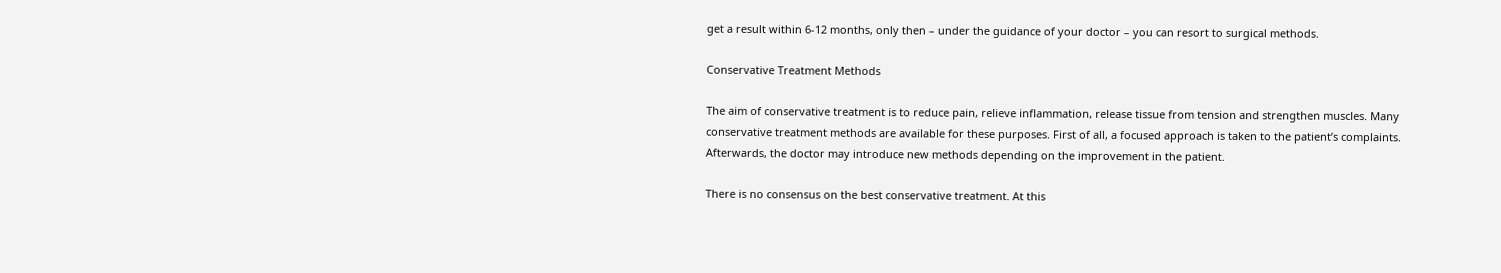get a result within 6-12 months, only then – under the guidance of your doctor – you can resort to surgical methods.

Conservative Treatment Methods

The aim of conservative treatment is to reduce pain, relieve inflammation, release tissue from tension and strengthen muscles. Many conservative treatment methods are available for these purposes. First of all, a focused approach is taken to the patient’s complaints. Afterwards, the doctor may introduce new methods depending on the improvement in the patient.

There is no consensus on the best conservative treatment. At this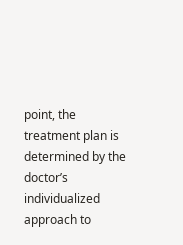point, the treatment plan is determined by the doctor’s individualized approach to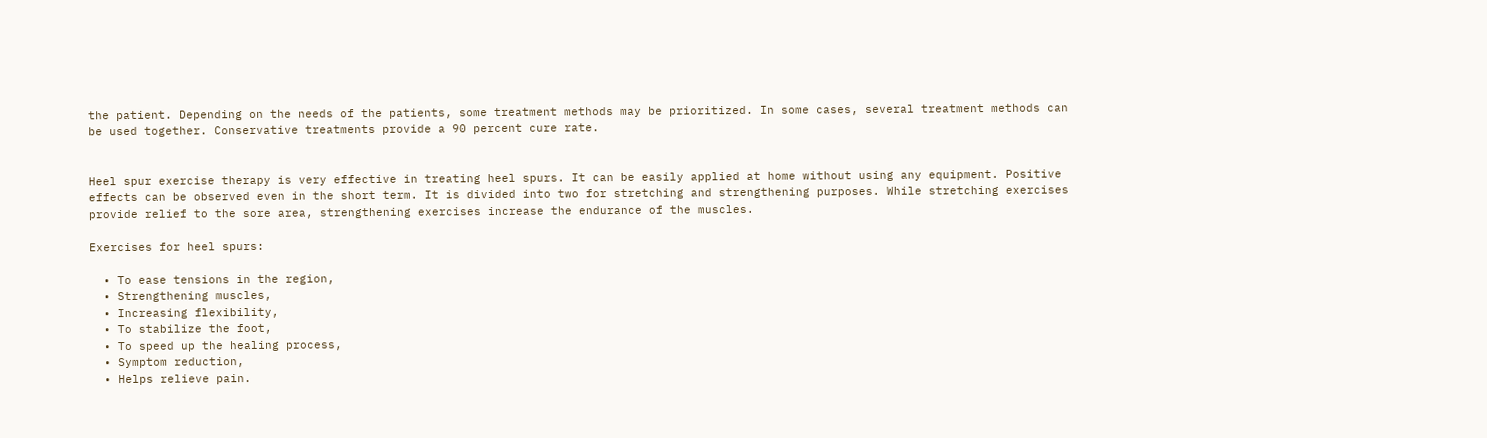the patient. Depending on the needs of the patients, some treatment methods may be prioritized. In some cases, several treatment methods can be used together. Conservative treatments provide a 90 percent cure rate.


Heel spur exercise therapy is very effective in treating heel spurs. It can be easily applied at home without using any equipment. Positive effects can be observed even in the short term. It is divided into two for stretching and strengthening purposes. While stretching exercises provide relief to the sore area, strengthening exercises increase the endurance of the muscles.

Exercises for heel spurs:

  • To ease tensions in the region,
  • Strengthening muscles,
  • Increasing flexibility,
  • To stabilize the foot,
  • To speed up the healing process,
  • Symptom reduction,
  • Helps relieve pain.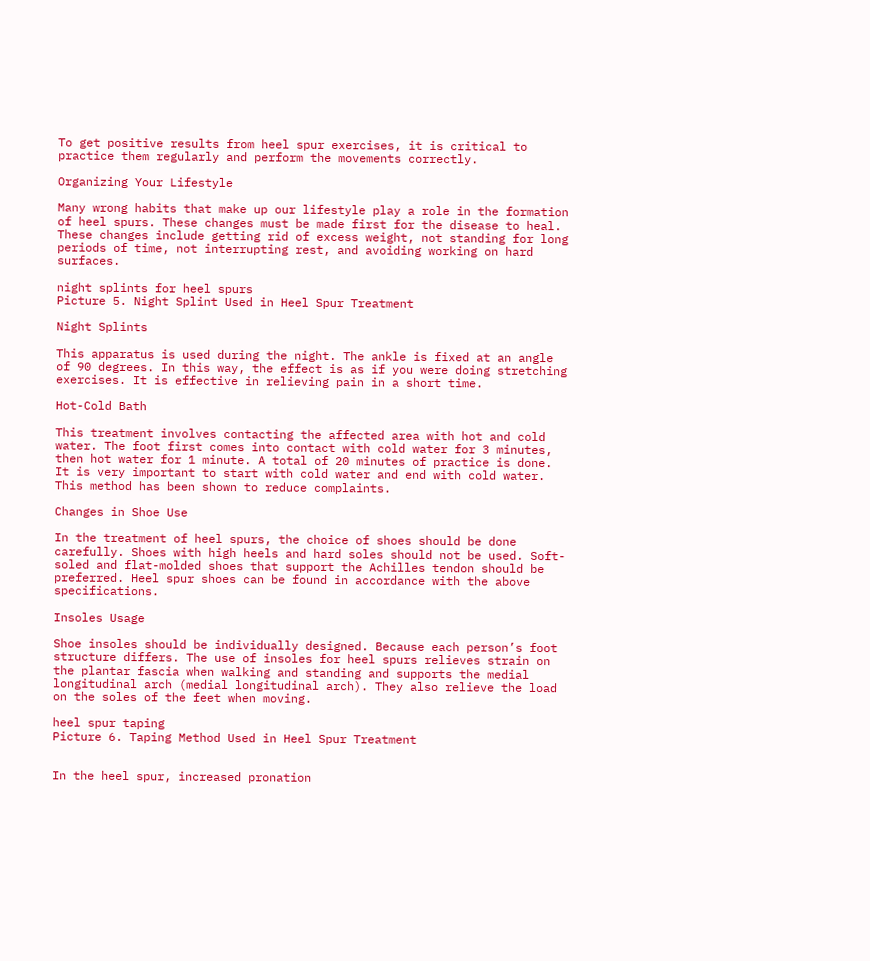To get positive results from heel spur exercises, it is critical to practice them regularly and perform the movements correctly.

Organizing Your Lifestyle

Many wrong habits that make up our lifestyle play a role in the formation of heel spurs. These changes must be made first for the disease to heal. These changes include getting rid of excess weight, not standing for long periods of time, not interrupting rest, and avoiding working on hard surfaces.

night splints for heel spurs
Picture 5. Night Splint Used in Heel Spur Treatment

Night Splints

This apparatus is used during the night. The ankle is fixed at an angle of 90 degrees. In this way, the effect is as if you were doing stretching exercises. It is effective in relieving pain in a short time.

Hot-Cold Bath

This treatment involves contacting the affected area with hot and cold water. The foot first comes into contact with cold water for 3 minutes, then hot water for 1 minute. A total of 20 minutes of practice is done. It is very important to start with cold water and end with cold water. This method has been shown to reduce complaints.

Changes in Shoe Use

In the treatment of heel spurs, the choice of shoes should be done carefully. Shoes with high heels and hard soles should not be used. Soft-soled and flat-molded shoes that support the Achilles tendon should be preferred. Heel spur shoes can be found in accordance with the above specifications.

Insoles Usage

Shoe insoles should be individually designed. Because each person’s foot structure differs. The use of insoles for heel spurs relieves strain on the plantar fascia when walking and standing and supports the medial longitudinal arch (medial longitudinal arch). They also relieve the load on the soles of the feet when moving.

heel spur taping
Picture 6. Taping Method Used in Heel Spur Treatment


In the heel spur, increased pronation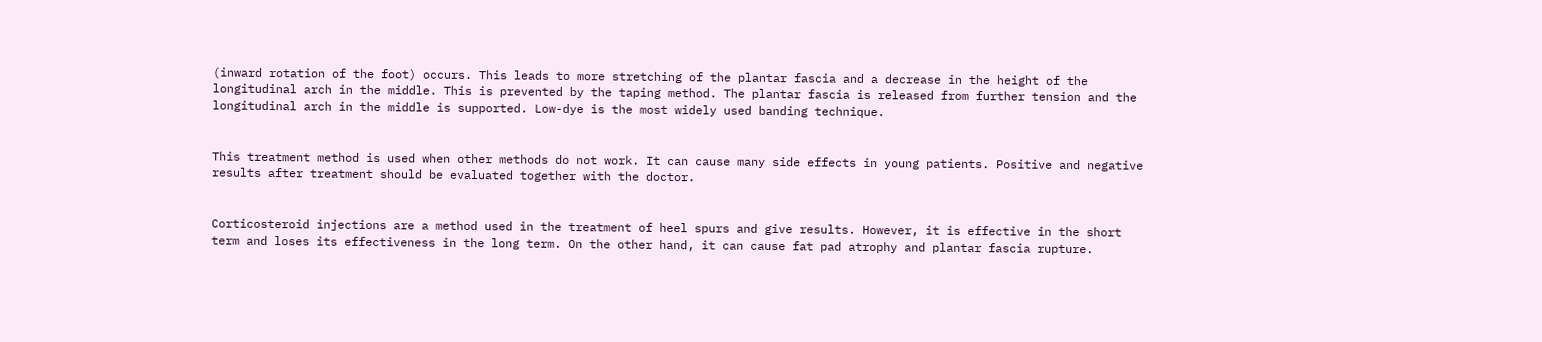(inward rotation of the foot) occurs. This leads to more stretching of the plantar fascia and a decrease in the height of the longitudinal arch in the middle. This is prevented by the taping method. The plantar fascia is released from further tension and the longitudinal arch in the middle is supported. Low-dye is the most widely used banding technique.


This treatment method is used when other methods do not work. It can cause many side effects in young patients. Positive and negative results after treatment should be evaluated together with the doctor.


Corticosteroid injections are a method used in the treatment of heel spurs and give results. However, it is effective in the short term and loses its effectiveness in the long term. On the other hand, it can cause fat pad atrophy and plantar fascia rupture.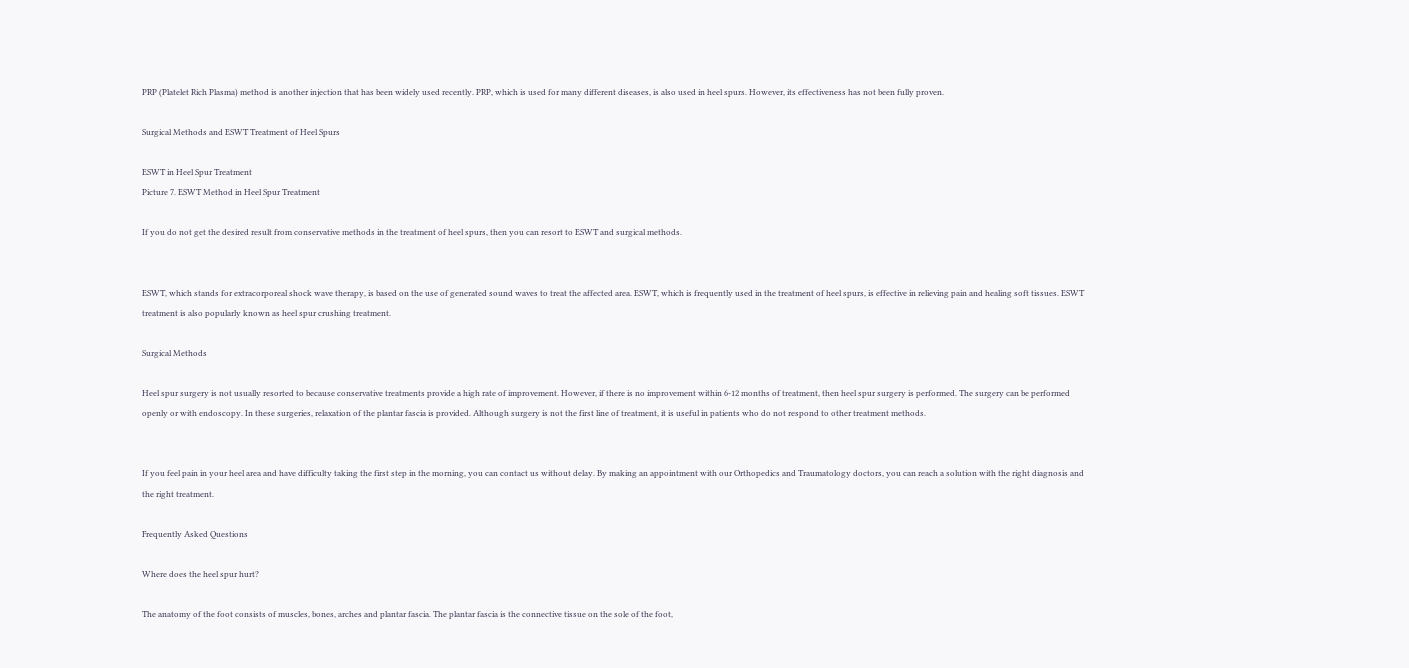PRP (Platelet Rich Plasma) method is another injection that has been widely used recently. PRP, which is used for many different diseases, is also used in heel spurs. However, its effectiveness has not been fully proven.

Surgical Methods and ESWT Treatment of Heel Spurs

ESWT in Heel Spur Treatment
Picture 7. ESWT Method in Heel Spur Treatment

If you do not get the desired result from conservative methods in the treatment of heel spurs, then you can resort to ESWT and surgical methods.


ESWT, which stands for extracorporeal shock wave therapy, is based on the use of generated sound waves to treat the affected area. ESWT, which is frequently used in the treatment of heel spurs, is effective in relieving pain and healing soft tissues. ESWT treatment is also popularly known as heel spur crushing treatment.

Surgical Methods

Heel spur surgery is not usually resorted to because conservative treatments provide a high rate of improvement. However, if there is no improvement within 6-12 months of treatment, then heel spur surgery is performed. The surgery can be performed openly or with endoscopy. In these surgeries, relaxation of the plantar fascia is provided. Although surgery is not the first line of treatment, it is useful in patients who do not respond to other treatment methods.


If you feel pain in your heel area and have difficulty taking the first step in the morning, you can contact us without delay. By making an appointment with our Orthopedics and Traumatology doctors, you can reach a solution with the right diagnosis and the right treatment.

Frequently Asked Questions

Where does the heel spur hurt?

The anatomy of the foot consists of muscles, bones, arches and plantar fascia. The plantar fascia is the connective tissue on the sole of the foot,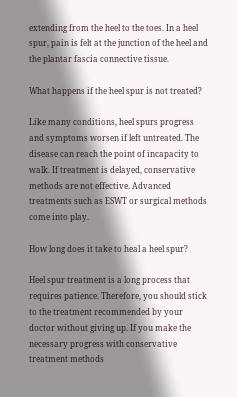extending from the heel to the toes. In a heel spur, pain is felt at the junction of the heel and the plantar fascia connective tissue.

What happens if the heel spur is not treated?

Like many conditions, heel spurs progress and symptoms worsen if left untreated. The disease can reach the point of incapacity to walk. If treatment is delayed, conservative methods are not effective. Advanced treatments such as ESWT or surgical methods come into play.

How long does it take to heal a heel spur?

Heel spur treatment is a long process that requires patience. Therefore, you should stick to the treatment recommended by your doctor without giving up. If you make the necessary progress with conservative treatment methods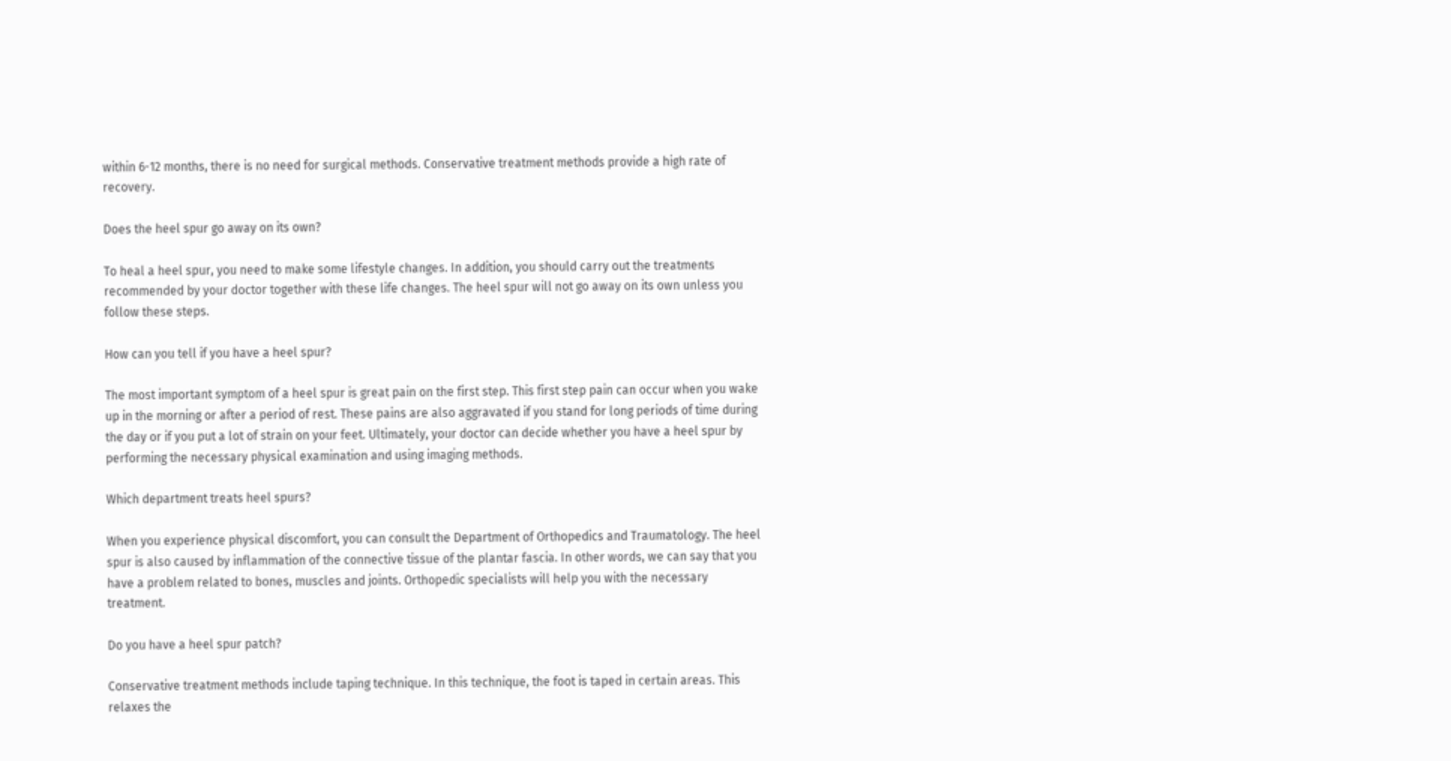within 6-12 months, there is no need for surgical methods. Conservative treatment methods provide a high rate of recovery.

Does the heel spur go away on its own?

To heal a heel spur, you need to make some lifestyle changes. In addition, you should carry out the treatments recommended by your doctor together with these life changes. The heel spur will not go away on its own unless you follow these steps.

How can you tell if you have a heel spur?

The most important symptom of a heel spur is great pain on the first step. This first step pain can occur when you wake up in the morning or after a period of rest. These pains are also aggravated if you stand for long periods of time during the day or if you put a lot of strain on your feet. Ultimately, your doctor can decide whether you have a heel spur by performing the necessary physical examination and using imaging methods.

Which department treats heel spurs?

When you experience physical discomfort, you can consult the Department of Orthopedics and Traumatology. The heel spur is also caused by inflammation of the connective tissue of the plantar fascia. In other words, we can say that you have a problem related to bones, muscles and joints. Orthopedic specialists will help you with the necessary treatment.

Do you have a heel spur patch?

Conservative treatment methods include taping technique. In this technique, the foot is taped in certain areas. This relaxes the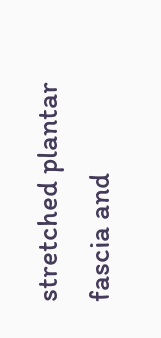stretched plantar fascia and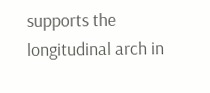supports the longitudinal arch in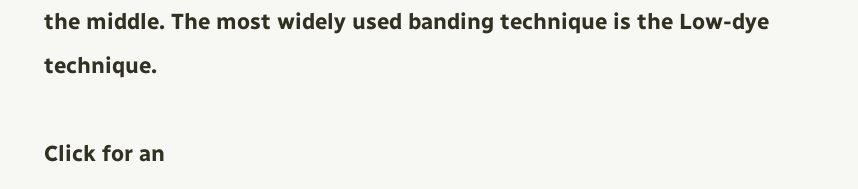the middle. The most widely used banding technique is the Low-dye technique.

Click for an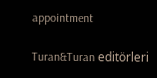appointment

Turan&Turan editörleri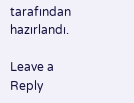tarafından hazırlandı.

Leave a Reply